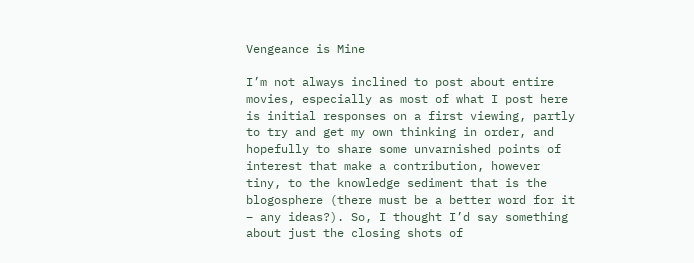Vengeance is Mine

I’m not always inclined to post about entire movies, especially as most of what I post here is initial responses on a first viewing, partly to try and get my own thinking in order, and hopefully to share some unvarnished points of interest that make a contribution, however tiny, to the knowledge sediment that is the blogosphere (there must be a better word for it – any ideas?). So, I thought I’d say something about just the closing shots of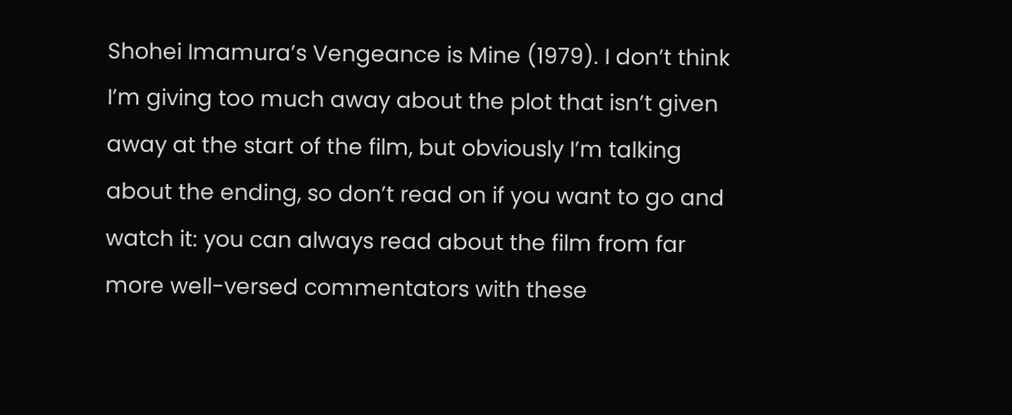Shohei Imamura’s Vengeance is Mine (1979). I don’t think I’m giving too much away about the plot that isn’t given away at the start of the film, but obviously I’m talking about the ending, so don’t read on if you want to go and watch it: you can always read about the film from far more well-versed commentators with these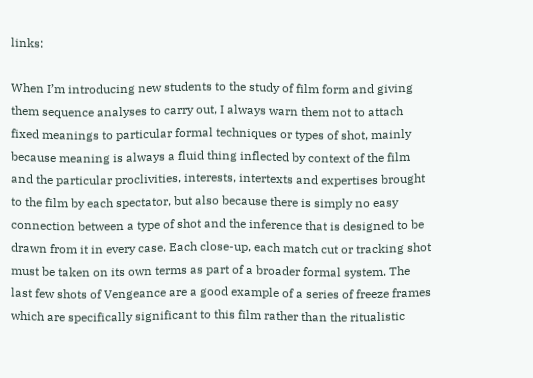links:

When I’m introducing new students to the study of film form and giving them sequence analyses to carry out, I always warn them not to attach fixed meanings to particular formal techniques or types of shot, mainly because meaning is always a fluid thing inflected by context of the film and the particular proclivities, interests, intertexts and expertises brought to the film by each spectator, but also because there is simply no easy connection between a type of shot and the inference that is designed to be drawn from it in every case. Each close-up, each match cut or tracking shot must be taken on its own terms as part of a broader formal system. The last few shots of Vengeance are a good example of a series of freeze frames which are specifically significant to this film rather than the ritualistic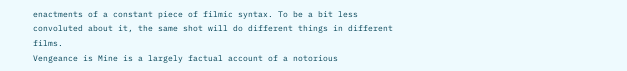enactments of a constant piece of filmic syntax. To be a bit less convoluted about it, the same shot will do different things in different films.
Vengeance is Mine is a largely factual account of a notorious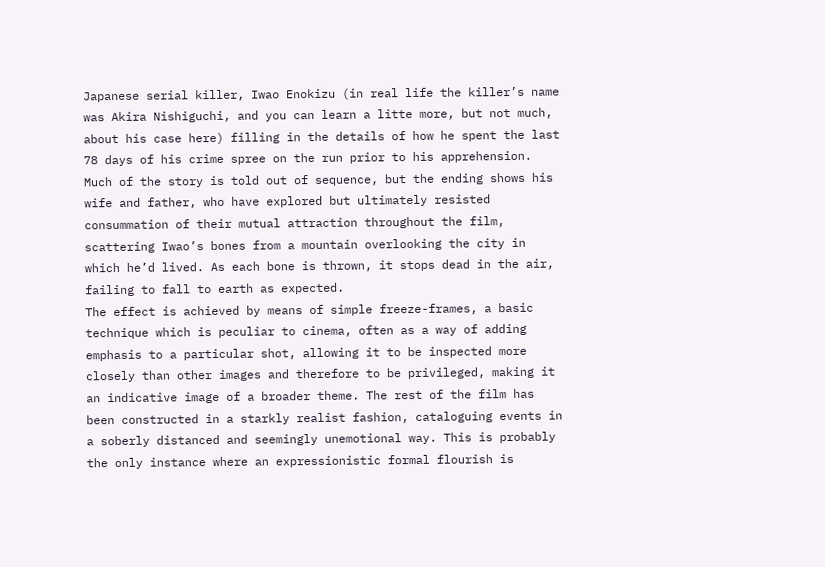Japanese serial killer, Iwao Enokizu (in real life the killer’s name was Akira Nishiguchi, and you can learn a litte more, but not much, about his case here) filling in the details of how he spent the last 78 days of his crime spree on the run prior to his apprehension. Much of the story is told out of sequence, but the ending shows his wife and father, who have explored but ultimately resisted consummation of their mutual attraction throughout the film, scattering Iwao’s bones from a mountain overlooking the city in which he’d lived. As each bone is thrown, it stops dead in the air, failing to fall to earth as expected.
The effect is achieved by means of simple freeze-frames, a basic technique which is peculiar to cinema, often as a way of adding emphasis to a particular shot, allowing it to be inspected more closely than other images and therefore to be privileged, making it an indicative image of a broader theme. The rest of the film has been constructed in a starkly realist fashion, cataloguing events in a soberly distanced and seemingly unemotional way. This is probably the only instance where an expressionistic formal flourish is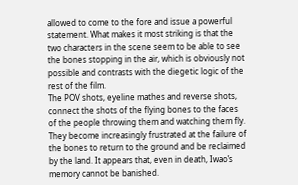allowed to come to the fore and issue a powerful statement. What makes it most striking is that the two characters in the scene seem to be able to see the bones stopping in the air, which is obviously not possible and contrasts with the diegetic logic of the rest of the film.
The POV shots, eyeline mathes and reverse shots, connect the shots of the flying bones to the faces of the people throwing them and watching them fly. They become increasingly frustrated at the failure of the bones to return to the ground and be reclaimed by the land. It appears that, even in death, Iwao’s memory cannot be banished.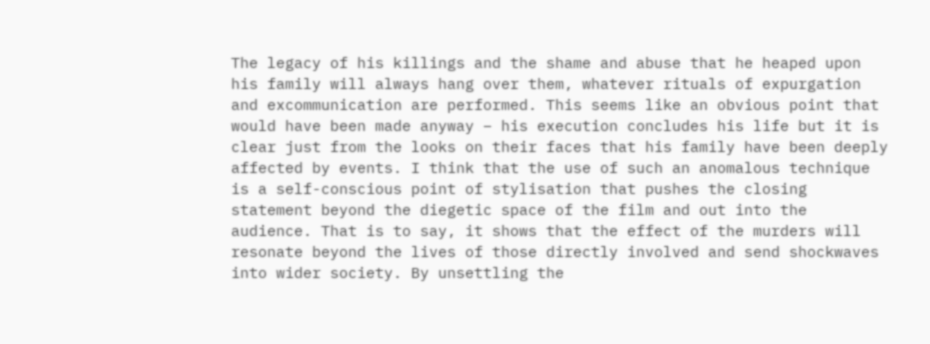The legacy of his killings and the shame and abuse that he heaped upon his family will always hang over them, whatever rituals of expurgation and excommunication are performed. This seems like an obvious point that would have been made anyway – his execution concludes his life but it is clear just from the looks on their faces that his family have been deeply affected by events. I think that the use of such an anomalous technique is a self-conscious point of stylisation that pushes the closing statement beyond the diegetic space of the film and out into the audience. That is to say, it shows that the effect of the murders will resonate beyond the lives of those directly involved and send shockwaves into wider society. By unsettling the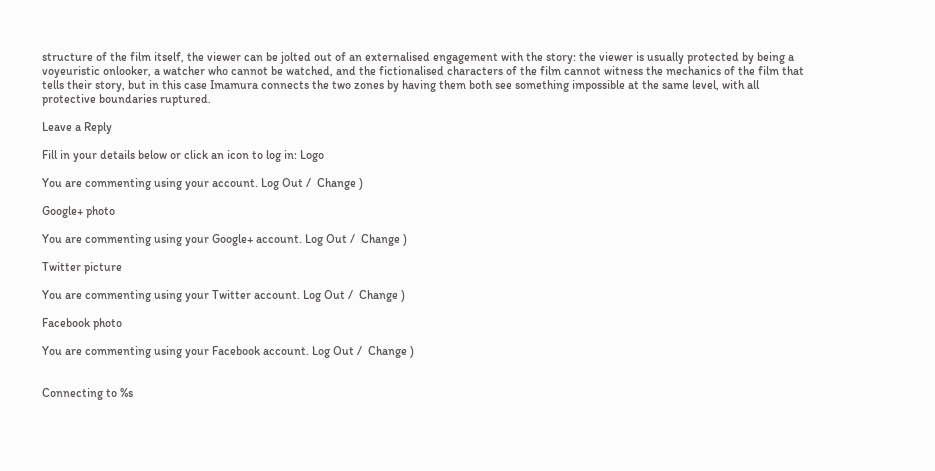structure of the film itself, the viewer can be jolted out of an externalised engagement with the story: the viewer is usually protected by being a voyeuristic onlooker, a watcher who cannot be watched, and the fictionalised characters of the film cannot witness the mechanics of the film that tells their story, but in this case Imamura connects the two zones by having them both see something impossible at the same level, with all protective boundaries ruptured.

Leave a Reply

Fill in your details below or click an icon to log in: Logo

You are commenting using your account. Log Out /  Change )

Google+ photo

You are commenting using your Google+ account. Log Out /  Change )

Twitter picture

You are commenting using your Twitter account. Log Out /  Change )

Facebook photo

You are commenting using your Facebook account. Log Out /  Change )


Connecting to %s